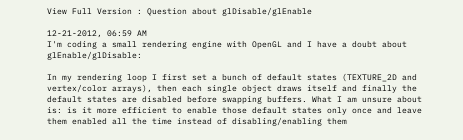View Full Version : Question about glDisable/glEnable

12-21-2012, 06:59 AM
I'm coding a small rendering engine with OpenGL and I have a doubt about glEnable/glDisable:

In my rendering loop I first set a bunch of default states (TEXTURE_2D and vertex/color arrays), then each single object draws itself and finally the default states are disabled before swapping buffers. What I am unsure about is: is it more efficient to enable those default states only once and leave them enabled all the time instead of disabling/enabling them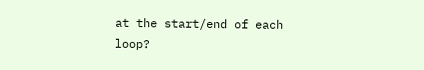at the start/end of each loop?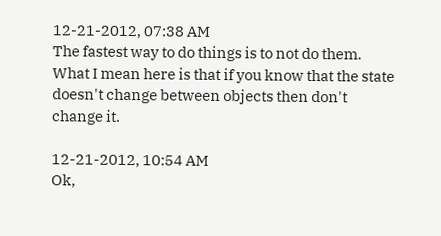12-21-2012, 07:38 AM
The fastest way to do things is to not do them. What I mean here is that if you know that the state doesn't change between objects then don't change it.

12-21-2012, 10:54 AM
Ok,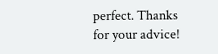perfect. Thanks for your advice!